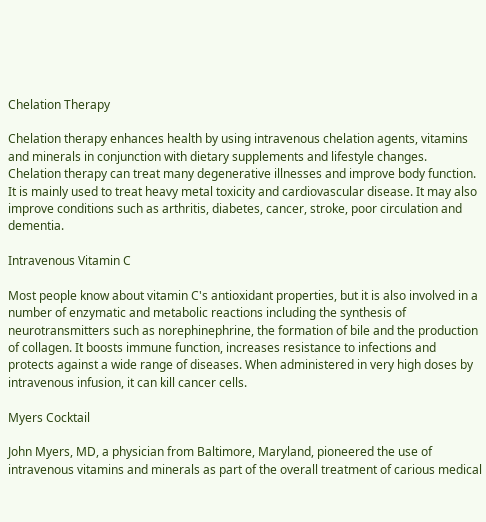Chelation Therapy

Chelation therapy enhances health by using intravenous chelation agents, vitamins and minerals in conjunction with dietary supplements and lifestyle changes. Chelation therapy can treat many degenerative illnesses and improve body function.  It is mainly used to treat heavy metal toxicity and cardiovascular disease. It may also improve conditions such as arthritis, diabetes, cancer, stroke, poor circulation and dementia.

Intravenous Vitamin C

Most people know about vitamin C's antioxidant properties, but it is also involved in a number of enzymatic and metabolic reactions including the synthesis of neurotransmitters such as norephinephrine, the formation of bile and the production of collagen. It boosts immune function, increases resistance to infections and protects against a wide range of diseases. When administered in very high doses by intravenous infusion, it can kill cancer cells.

Myers Cocktail

John Myers, MD, a physician from Baltimore, Maryland, pioneered the use of intravenous vitamins and minerals as part of the overall treatment of carious medical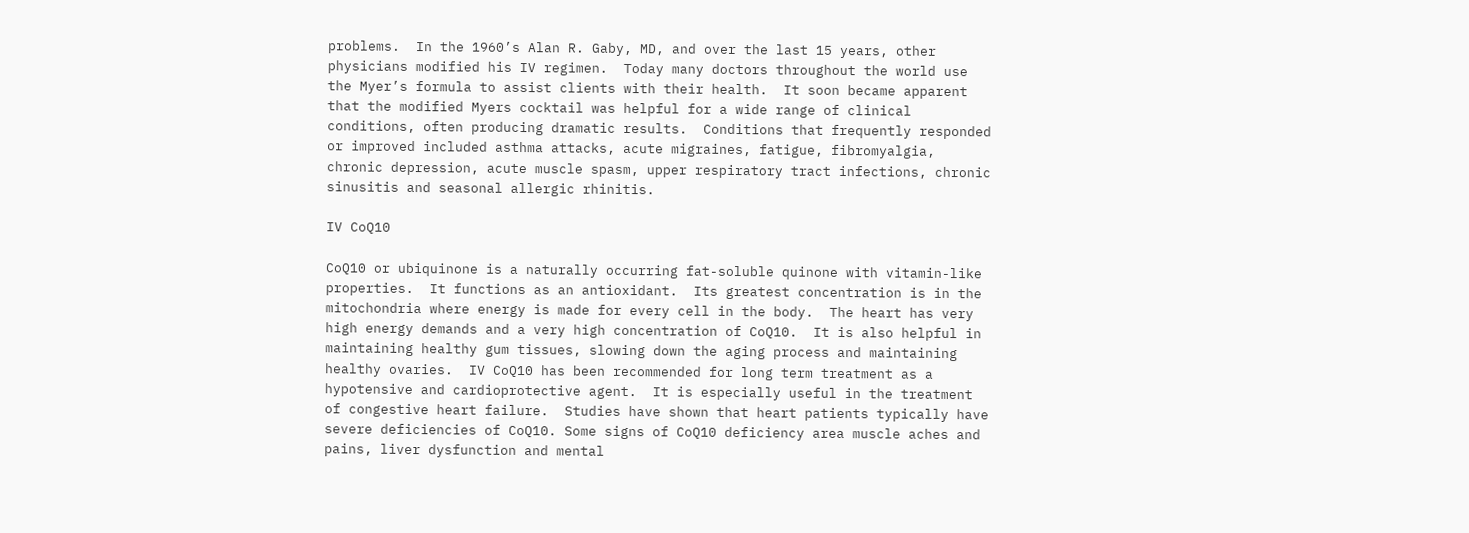problems.  In the 1960’s Alan R. Gaby, MD, and over the last 15 years, other physicians modified his IV regimen.  Today many doctors throughout the world use the Myer’s formula to assist clients with their health.  It soon became apparent that the modified Myers cocktail was helpful for a wide range of clinical conditions, often producing dramatic results.  Conditions that frequently responded or improved included asthma attacks, acute migraines, fatigue, fibromyalgia, chronic depression, acute muscle spasm, upper respiratory tract infections, chronic sinusitis and seasonal allergic rhinitis.

IV CoQ10

CoQ10 or ubiquinone is a naturally occurring fat-soluble quinone with vitamin-like properties.  It functions as an antioxidant.  Its greatest concentration is in the mitochondria where energy is made for every cell in the body.  The heart has very high energy demands and a very high concentration of CoQ10.  It is also helpful in maintaining healthy gum tissues, slowing down the aging process and maintaining healthy ovaries.  IV CoQ10 has been recommended for long term treatment as a hypotensive and cardioprotective agent.  It is especially useful in the treatment of congestive heart failure.  Studies have shown that heart patients typically have severe deficiencies of CoQ10. Some signs of CoQ10 deficiency area muscle aches and pains, liver dysfunction and mental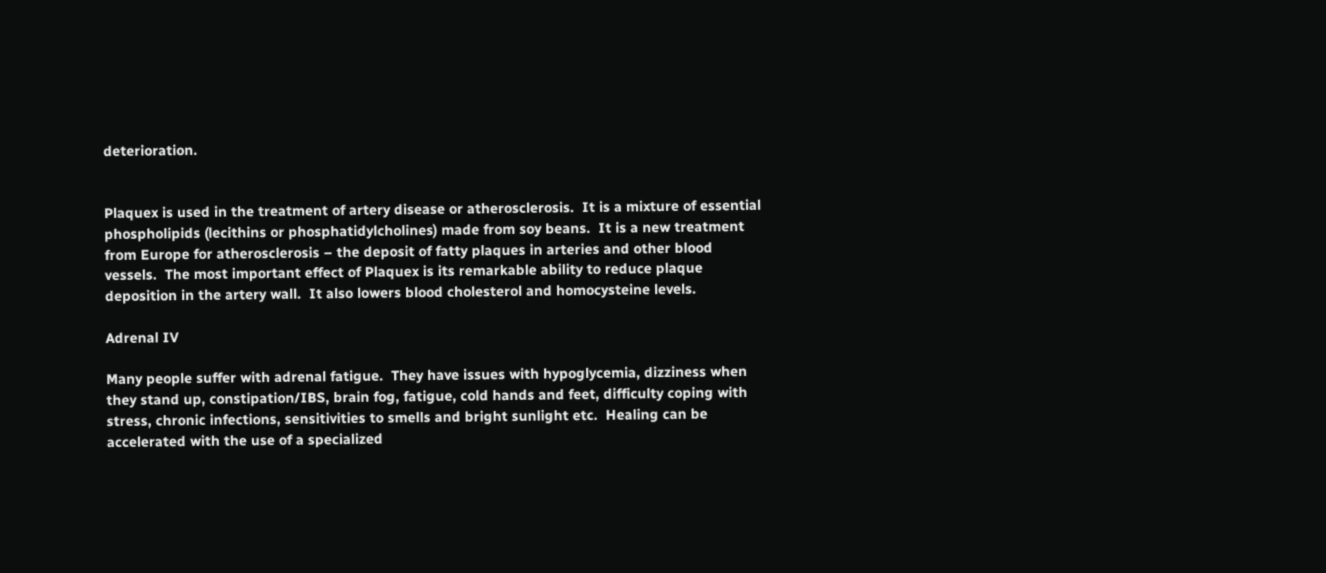deterioration.


Plaquex is used in the treatment of artery disease or atherosclerosis.  It is a mixture of essential phospholipids (lecithins or phosphatidylcholines) made from soy beans.  It is a new treatment from Europe for atherosclerosis – the deposit of fatty plaques in arteries and other blood vessels.  The most important effect of Plaquex is its remarkable ability to reduce plaque deposition in the artery wall.  It also lowers blood cholesterol and homocysteine levels.

Adrenal IV

Many people suffer with adrenal fatigue.  They have issues with hypoglycemia, dizziness when they stand up, constipation/IBS, brain fog, fatigue, cold hands and feet, difficulty coping with stress, chronic infections, sensitivities to smells and bright sunlight etc.  Healing can be accelerated with the use of a specialized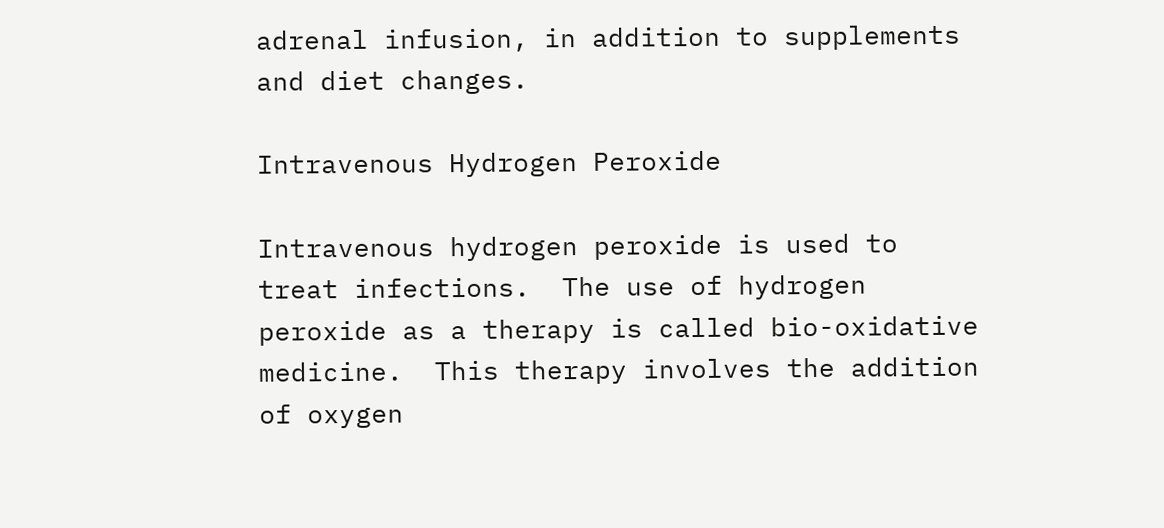adrenal infusion, in addition to supplements and diet changes.

Intravenous Hydrogen Peroxide

Intravenous hydrogen peroxide is used to treat infections.  The use of hydrogen peroxide as a therapy is called bio-oxidative medicine.  This therapy involves the addition of oxygen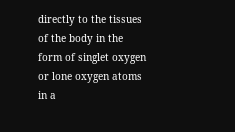directly to the tissues of the body in the form of singlet oxygen or lone oxygen atoms in a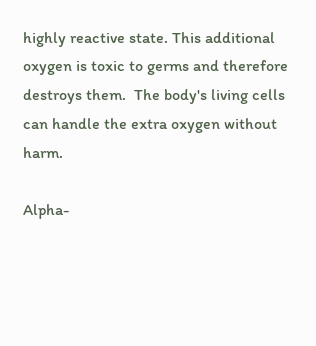highly reactive state. This additional oxygen is toxic to germs and therefore destroys them.  The body's living cells can handle the extra oxygen without harm.

Alpha-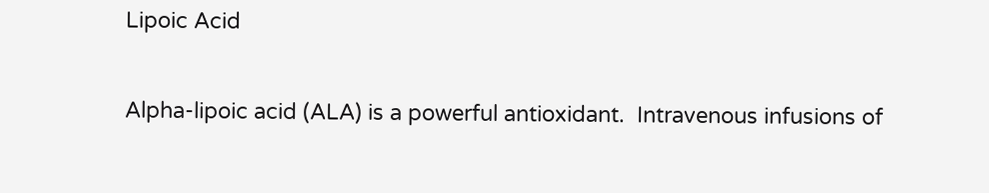Lipoic Acid

Alpha-lipoic acid (ALA) is a powerful antioxidant.  Intravenous infusions of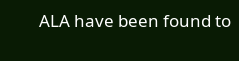ALA have been found to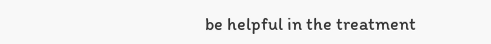be helpful in the treatment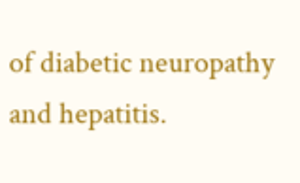of diabetic neuropathy and hepatitis.